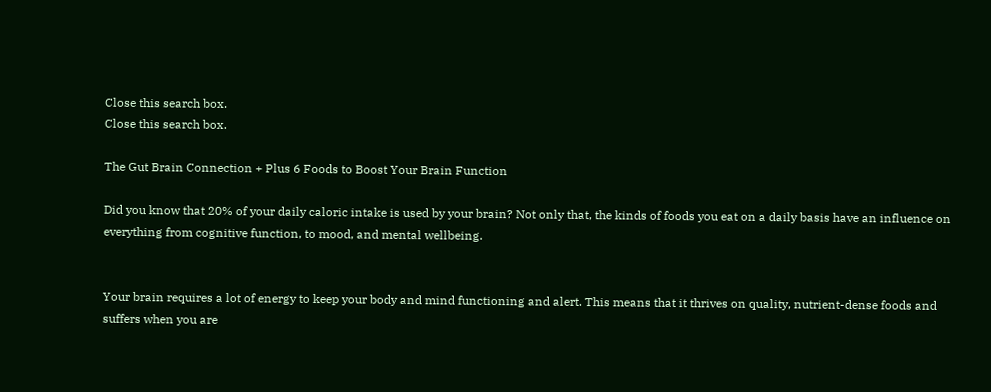Close this search box.
Close this search box.

The Gut Brain Connection + Plus 6 Foods to Boost Your Brain Function

Did you know that 20% of your daily caloric intake is used by your brain? Not only that, the kinds of foods you eat on a daily basis have an influence on everything from cognitive function, to mood, and mental wellbeing.


Your brain requires a lot of energy to keep your body and mind functioning and alert. This means that it thrives on quality, nutrient-dense foods and suffers when you are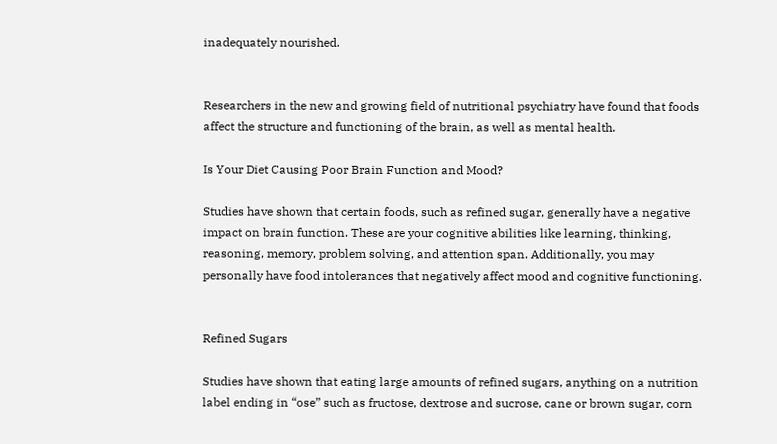inadequately nourished.


Researchers in the new and growing field of nutritional psychiatry have found that foods affect the structure and functioning of the brain, as well as mental health.

Is Your Diet Causing Poor Brain Function and Mood?

Studies have shown that certain foods, such as refined sugar, generally have a negative impact on brain function. These are your cognitive abilities like learning, thinking, reasoning, memory, problem solving, and attention span. Additionally, you may personally have food intolerances that negatively affect mood and cognitive functioning.


Refined Sugars

Studies have shown that eating large amounts of refined sugars, anything on a nutrition label ending in “ose” such as fructose, dextrose and sucrose, cane or brown sugar, corn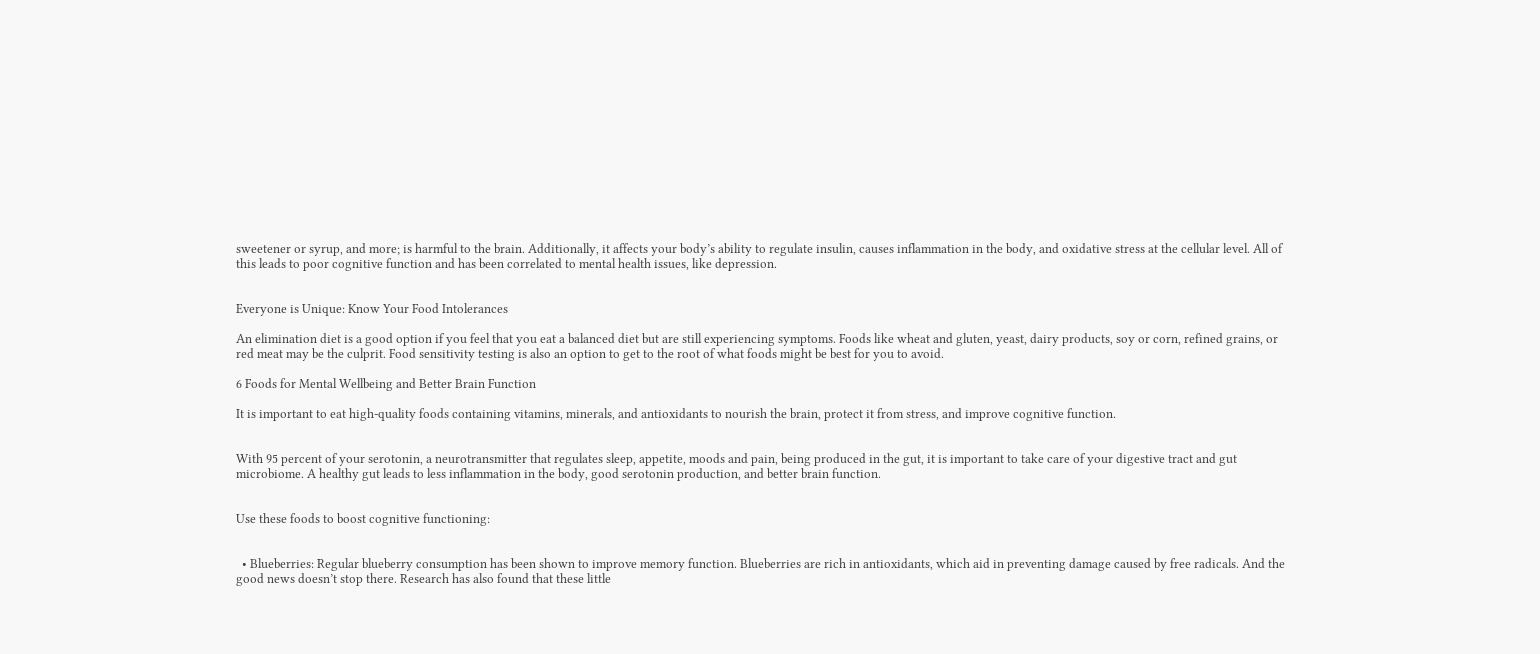sweetener or syrup, and more; is harmful to the brain. Additionally, it affects your body’s ability to regulate insulin, causes inflammation in the body, and oxidative stress at the cellular level. All of this leads to poor cognitive function and has been correlated to mental health issues, like depression.


Everyone is Unique: Know Your Food Intolerances

An elimination diet is a good option if you feel that you eat a balanced diet but are still experiencing symptoms. Foods like wheat and gluten, yeast, dairy products, soy or corn, refined grains, or red meat may be the culprit. Food sensitivity testing is also an option to get to the root of what foods might be best for you to avoid.

6 Foods for Mental Wellbeing and Better Brain Function

It is important to eat high-quality foods containing vitamins, minerals, and antioxidants to nourish the brain, protect it from stress, and improve cognitive function.


With 95 percent of your serotonin, a neurotransmitter that regulates sleep, appetite, moods and pain, being produced in the gut, it is important to take care of your digestive tract and gut microbiome. A healthy gut leads to less inflammation in the body, good serotonin production, and better brain function.


Use these foods to boost cognitive functioning:


  • Blueberries: Regular blueberry consumption has been shown to improve memory function. Blueberries are rich in antioxidants, which aid in preventing damage caused by free radicals. And the good news doesn’t stop there. Research has also found that these little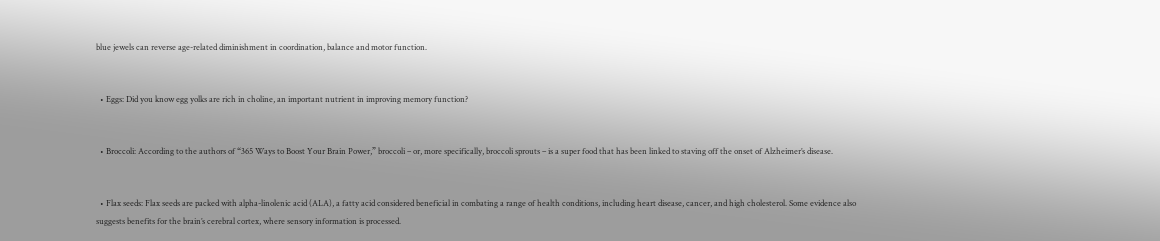blue jewels can reverse age-related diminishment in coordination, balance and motor function.


  • Eggs: Did you know egg yolks are rich in choline, an important nutrient in improving memory function?


  • Broccoli: According to the authors of “365 Ways to Boost Your Brain Power,” broccoli – or, more specifically, broccoli sprouts – is a super food that has been linked to staving off the onset of Alzheimer’s disease.


  • Flax seeds: Flax seeds are packed with alpha-linolenic acid (ALA), a fatty acid considered beneficial in combating a range of health conditions, including heart disease, cancer, and high cholesterol. Some evidence also suggests benefits for the brain’s cerebral cortex, where sensory information is processed.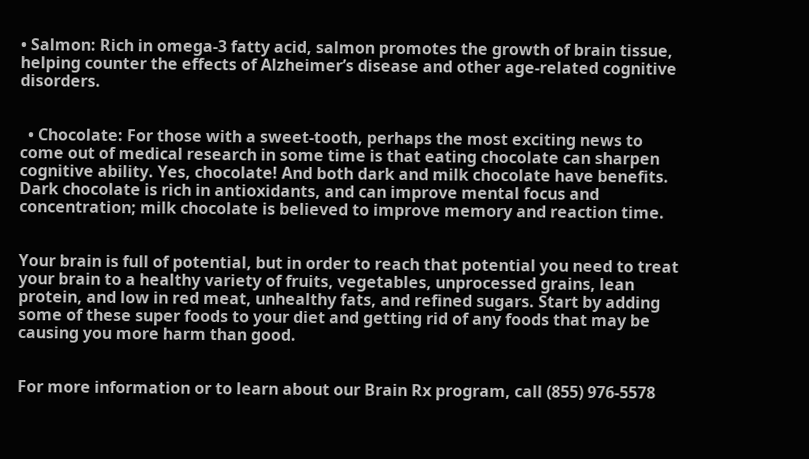• Salmon: Rich in omega-3 fatty acid, salmon promotes the growth of brain tissue, helping counter the effects of Alzheimer’s disease and other age-related cognitive disorders.


  • Chocolate: For those with a sweet-tooth, perhaps the most exciting news to come out of medical research in some time is that eating chocolate can sharpen cognitive ability. Yes, chocolate! And both dark and milk chocolate have benefits. Dark chocolate is rich in antioxidants, and can improve mental focus and concentration; milk chocolate is believed to improve memory and reaction time.


Your brain is full of potential, but in order to reach that potential you need to treat your brain to a healthy variety of fruits, vegetables, unprocessed grains, lean protein, and low in red meat, unhealthy fats, and refined sugars. Start by adding some of these super foods to your diet and getting rid of any foods that may be causing you more harm than good.


For more information or to learn about our Brain Rx program, call (855) 976-5578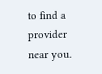to find a provider near you.